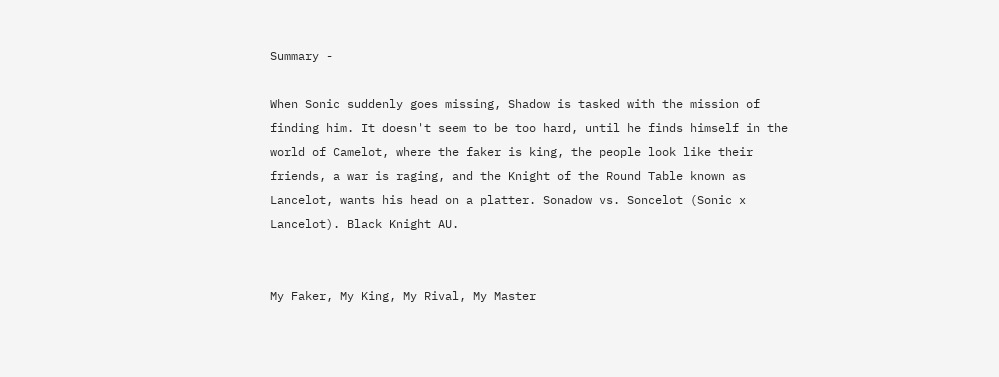Summary -

When Sonic suddenly goes missing, Shadow is tasked with the mission of finding him. It doesn't seem to be too hard, until he finds himself in the world of Camelot, where the faker is king, the people look like their friends, a war is raging, and the Knight of the Round Table known as Lancelot, wants his head on a platter. Sonadow vs. Soncelot (Sonic x Lancelot). Black Knight AU.


My Faker, My King, My Rival, My Master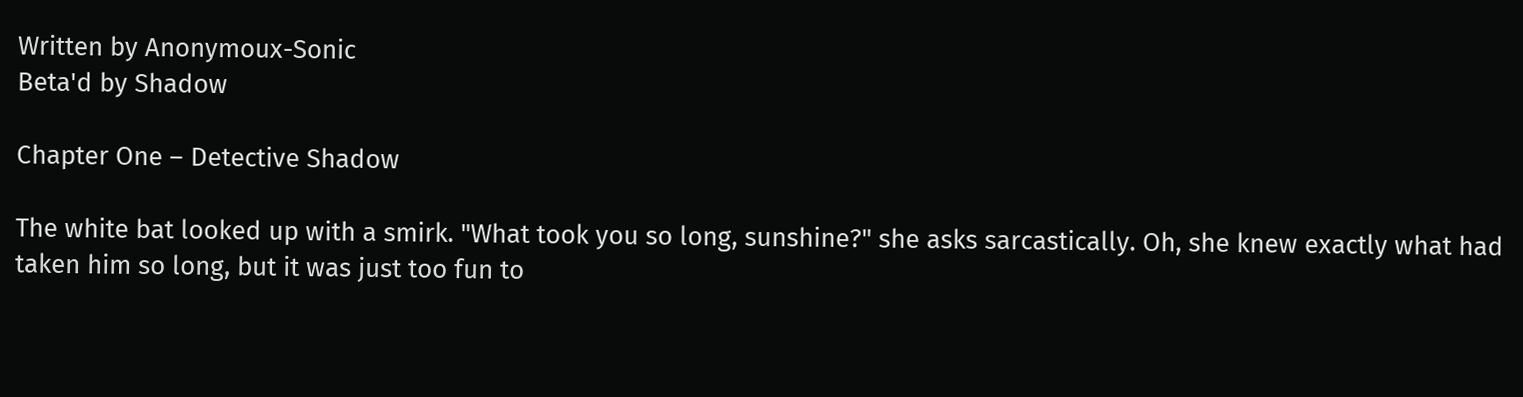Written by Anonymoux-Sonic
Beta'd by Shadow

Chapter One – Detective Shadow

The white bat looked up with a smirk. "What took you so long, sunshine?" she asks sarcastically. Oh, she knew exactly what had taken him so long, but it was just too fun to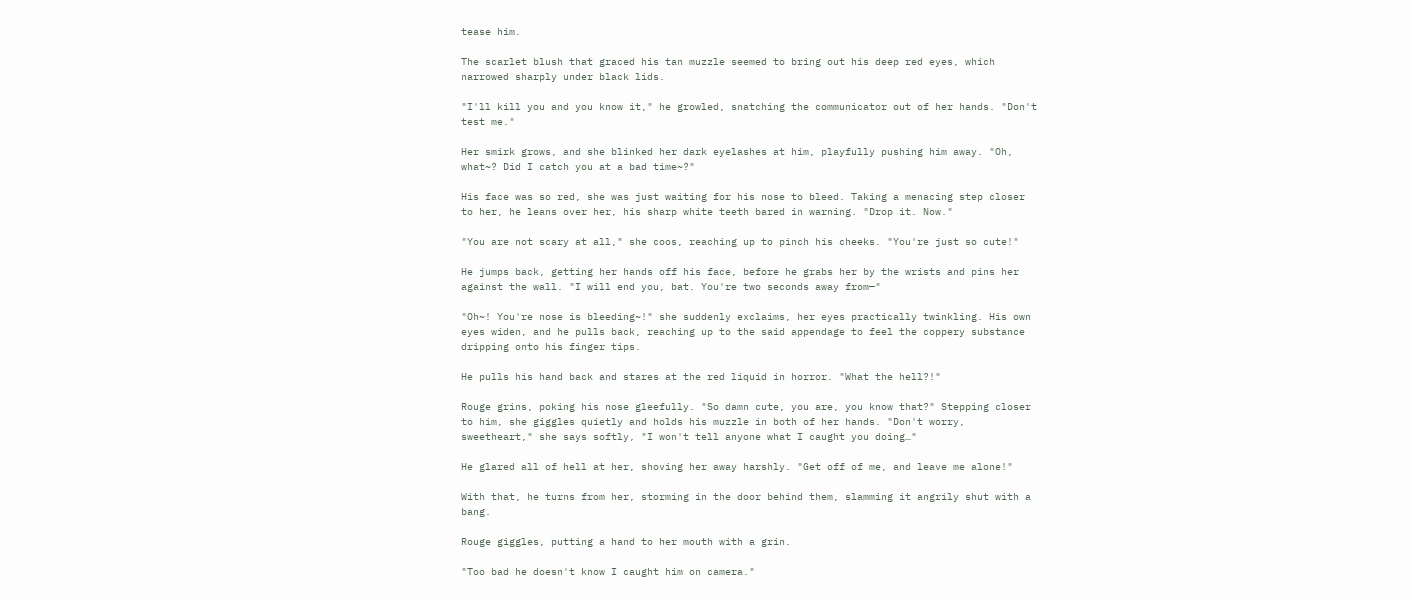tease him.

The scarlet blush that graced his tan muzzle seemed to bring out his deep red eyes, which narrowed sharply under black lids.

"I'll kill you and you know it," he growled, snatching the communicator out of her hands. "Don't test me."

Her smirk grows, and she blinked her dark eyelashes at him, playfully pushing him away. "Oh, what~? Did I catch you at a bad time~?"

His face was so red, she was just waiting for his nose to bleed. Taking a menacing step closer to her, he leans over her, his sharp white teeth bared in warning. "Drop it. Now."

"You are not scary at all," she coos, reaching up to pinch his cheeks. "You're just so cute!"

He jumps back, getting her hands off his face, before he grabs her by the wrists and pins her against the wall. "I will end you, bat. You're two seconds away from—"

"Oh~! You're nose is bleeding~!" she suddenly exclaims, her eyes practically twinkling. His own eyes widen, and he pulls back, reaching up to the said appendage to feel the coppery substance dripping onto his finger tips.

He pulls his hand back and stares at the red liquid in horror. "What the hell?!"

Rouge grins, poking his nose gleefully. "So damn cute, you are, you know that?" Stepping closer to him, she giggles quietly and holds his muzzle in both of her hands. "Don't worry, sweetheart," she says softly, "I won't tell anyone what I caught you doing…"

He glared all of hell at her, shoving her away harshly. "Get off of me, and leave me alone!"

With that, he turns from her, storming in the door behind them, slamming it angrily shut with a bang.

Rouge giggles, putting a hand to her mouth with a grin.

"Too bad he doesn't know I caught him on camera."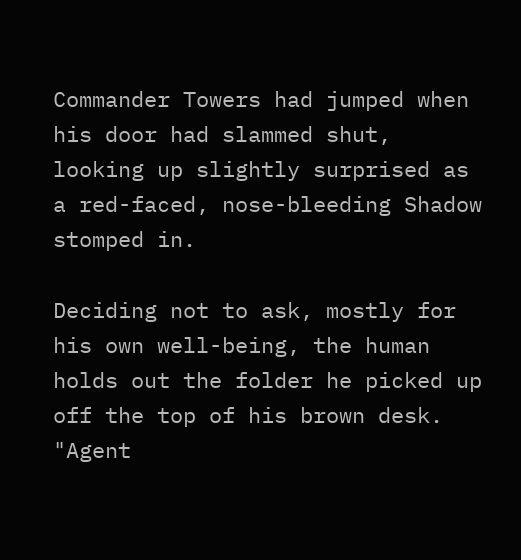Commander Towers had jumped when his door had slammed shut, looking up slightly surprised as a red-faced, nose-bleeding Shadow stomped in.

Deciding not to ask, mostly for his own well-being, the human holds out the folder he picked up off the top of his brown desk. "Agent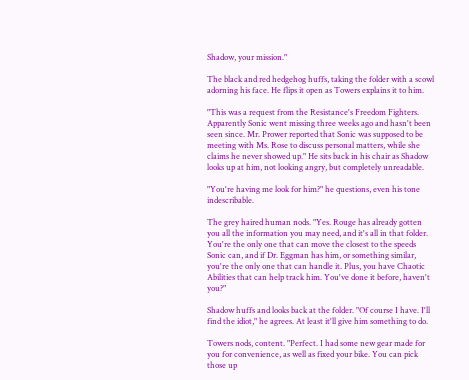Shadow, your mission."

The black and red hedgehog huffs, taking the folder with a scowl adorning his face. He flips it open as Towers explains it to him.

"This was a request from the Resistance's Freedom Fighters. Apparently Sonic went missing three weeks ago and hasn't been seen since. Mr. Prower reported that Sonic was supposed to be meeting with Ms. Rose to discuss personal matters, while she claims he never showed up." He sits back in his chair as Shadow looks up at him, not looking angry, but completely unreadable.

"You're having me look for him?" he questions, even his tone indescribable.

The grey haired human nods. "Yes. Rouge has already gotten you all the information you may need, and it's all in that folder. You're the only one that can move the closest to the speeds Sonic can, and if Dr. Eggman has him, or something similar, you're the only one that can handle it. Plus, you have Chaotic Abilities that can help track him. You've done it before, haven't you?"

Shadow huffs and looks back at the folder. "Of course I have. I'll find the idiot," he agrees. At least it'll give him something to do.

Towers nods, content. "Perfect. I had some new gear made for you for convenience, as well as fixed your bike. You can pick those up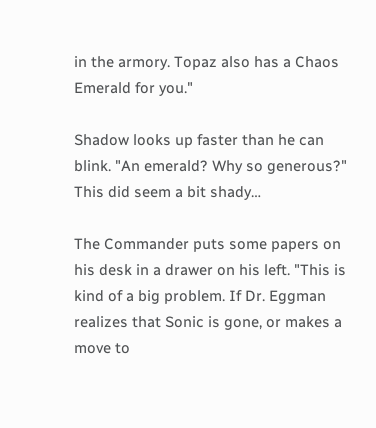in the armory. Topaz also has a Chaos Emerald for you."

Shadow looks up faster than he can blink. "An emerald? Why so generous?" This did seem a bit shady…

The Commander puts some papers on his desk in a drawer on his left. "This is kind of a big problem. If Dr. Eggman realizes that Sonic is gone, or makes a move to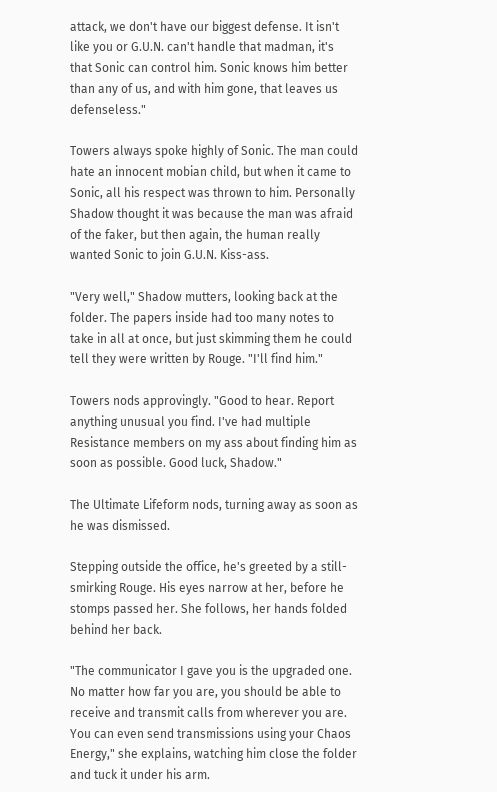attack, we don't have our biggest defense. It isn't like you or G.U.N. can't handle that madman, it's that Sonic can control him. Sonic knows him better than any of us, and with him gone, that leaves us defenseless."

Towers always spoke highly of Sonic. The man could hate an innocent mobian child, but when it came to Sonic, all his respect was thrown to him. Personally Shadow thought it was because the man was afraid of the faker, but then again, the human really wanted Sonic to join G.U.N. Kiss-ass.

"Very well," Shadow mutters, looking back at the folder. The papers inside had too many notes to take in all at once, but just skimming them he could tell they were written by Rouge. "I'll find him."

Towers nods approvingly. "Good to hear. Report anything unusual you find. I've had multiple Resistance members on my ass about finding him as soon as possible. Good luck, Shadow."

The Ultimate Lifeform nods, turning away as soon as he was dismissed.

Stepping outside the office, he's greeted by a still-smirking Rouge. His eyes narrow at her, before he stomps passed her. She follows, her hands folded behind her back.

"The communicator I gave you is the upgraded one. No matter how far you are, you should be able to receive and transmit calls from wherever you are. You can even send transmissions using your Chaos Energy," she explains, watching him close the folder and tuck it under his arm.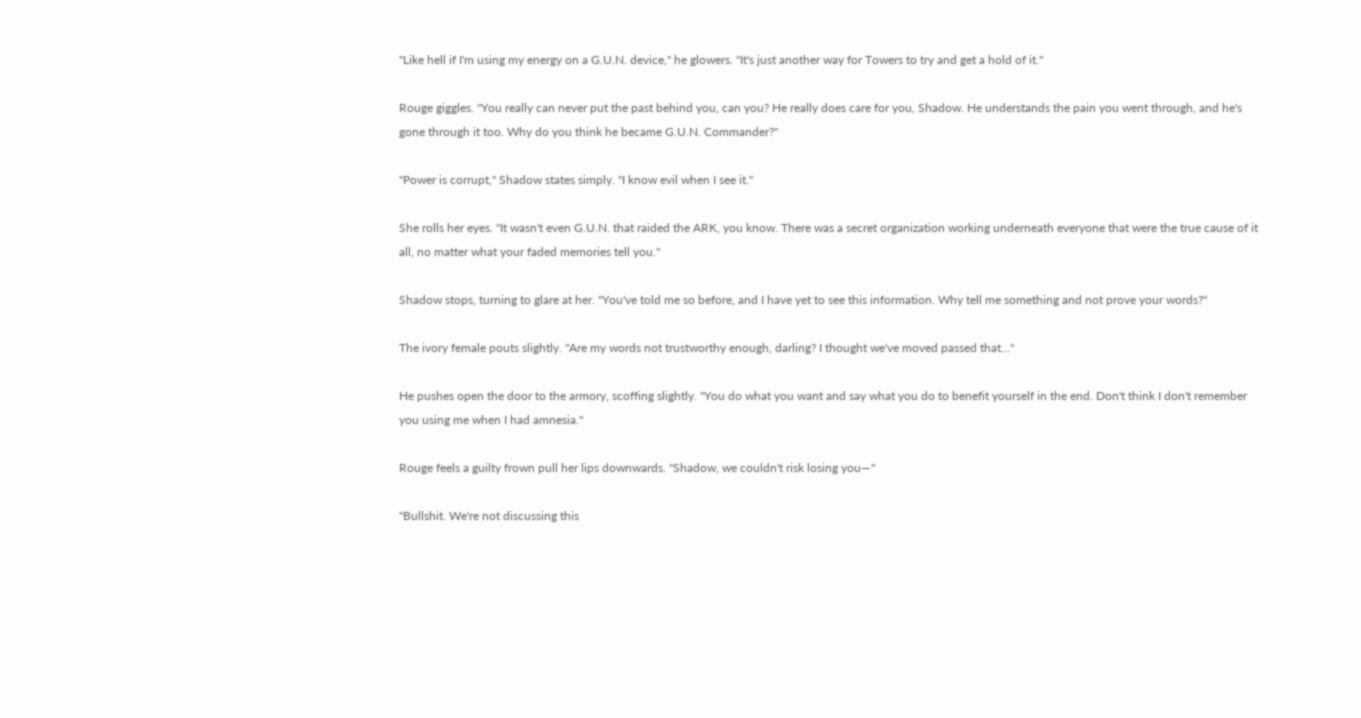"Like hell if I'm using my energy on a G.U.N. device," he glowers. "It's just another way for Towers to try and get a hold of it."

Rouge giggles. "You really can never put the past behind you, can you? He really does care for you, Shadow. He understands the pain you went through, and he's gone through it too. Why do you think he became G.U.N. Commander?"

"Power is corrupt," Shadow states simply. "I know evil when I see it."

She rolls her eyes. "It wasn't even G.U.N. that raided the ARK, you know. There was a secret organization working underneath everyone that were the true cause of it all, no matter what your faded memories tell you."

Shadow stops, turning to glare at her. "You've told me so before, and I have yet to see this information. Why tell me something and not prove your words?"

The ivory female pouts slightly. "Are my words not trustworthy enough, darling? I thought we've moved passed that…"

He pushes open the door to the armory, scoffing slightly. "You do what you want and say what you do to benefit yourself in the end. Don't think I don't remember you using me when I had amnesia."

Rouge feels a guilty frown pull her lips downwards. "Shadow, we couldn't risk losing you—"

"Bullshit. We're not discussing this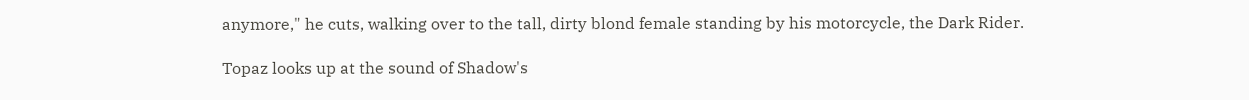anymore," he cuts, walking over to the tall, dirty blond female standing by his motorcycle, the Dark Rider.

Topaz looks up at the sound of Shadow's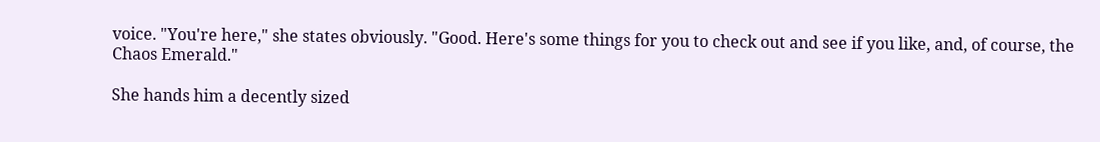voice. "You're here," she states obviously. "Good. Here's some things for you to check out and see if you like, and, of course, the Chaos Emerald."

She hands him a decently sized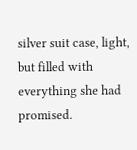silver suit case, light, but filled with everything she had promised.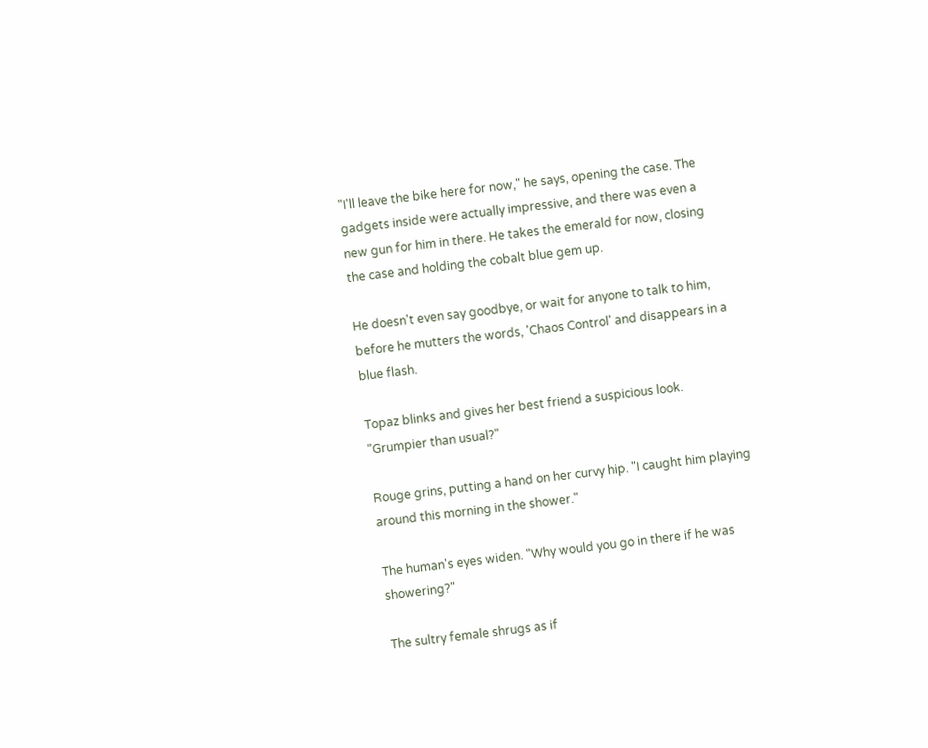"I'll leave the bike here for now," he says, opening the case. The gadgets inside were actually impressive, and there was even a new gun for him in there. He takes the emerald for now, closing the case and holding the cobalt blue gem up.

He doesn't even say goodbye, or wait for anyone to talk to him, before he mutters the words, 'Chaos Control' and disappears in a blue flash.

Topaz blinks and gives her best friend a suspicious look. "Grumpier than usual?"

Rouge grins, putting a hand on her curvy hip. "I caught him playing around this morning in the shower."

The human's eyes widen. "Why would you go in there if he was showering?"

The sultry female shrugs as if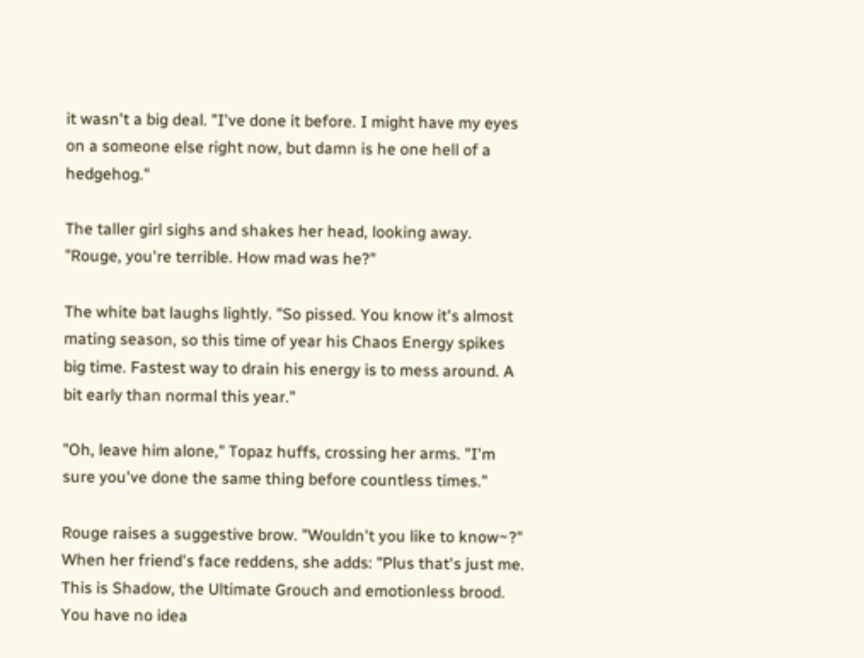it wasn't a big deal. "I've done it before. I might have my eyes on a someone else right now, but damn is he one hell of a hedgehog."

The taller girl sighs and shakes her head, looking away. "Rouge, you're terrible. How mad was he?"

The white bat laughs lightly. "So pissed. You know it's almost mating season, so this time of year his Chaos Energy spikes big time. Fastest way to drain his energy is to mess around. A bit early than normal this year."

"Oh, leave him alone," Topaz huffs, crossing her arms. "I'm sure you've done the same thing before countless times."

Rouge raises a suggestive brow. "Wouldn't you like to know~?" When her friend's face reddens, she adds: "Plus that's just me. This is Shadow, the Ultimate Grouch and emotionless brood. You have no idea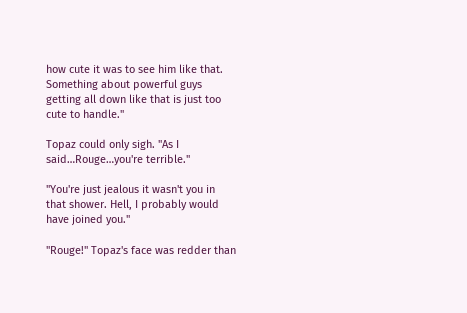how cute it was to see him like that. Something about powerful guys getting all down like that is just too cute to handle."

Topaz could only sigh. "As I said…Rouge…you're terrible."

"You're just jealous it wasn't you in that shower. Hell, I probably would have joined you."

"Rouge!" Topaz's face was redder than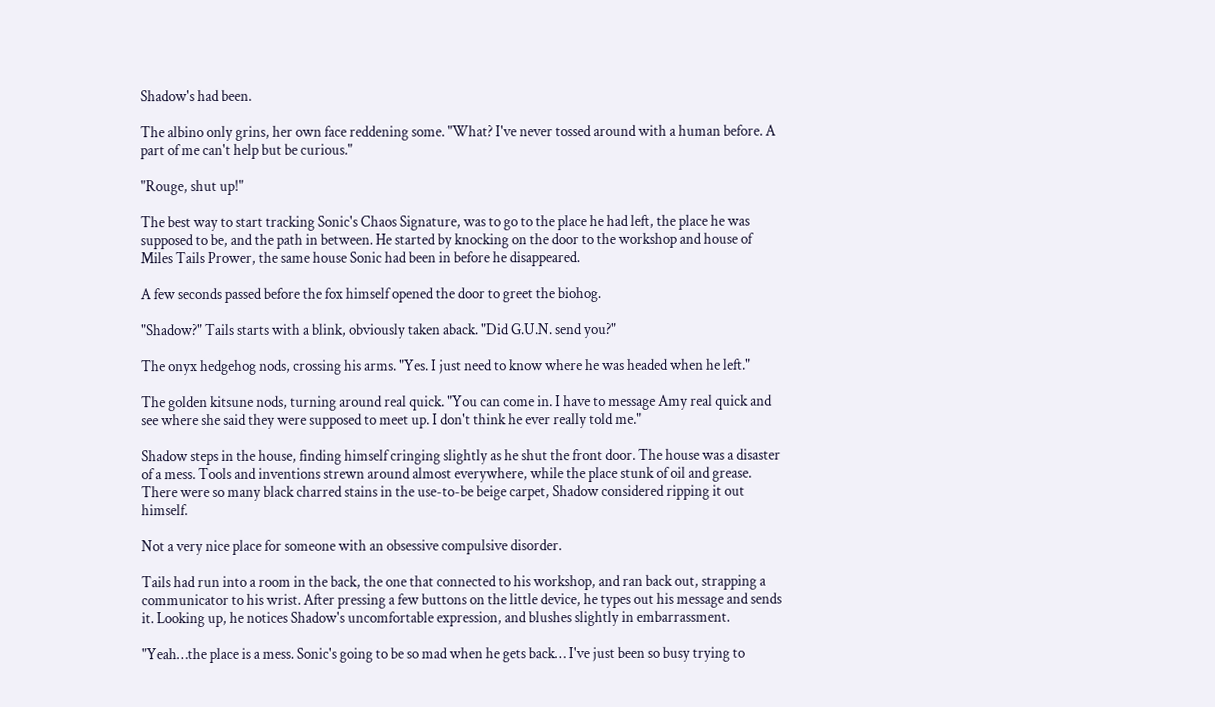Shadow's had been.

The albino only grins, her own face reddening some. "What? I've never tossed around with a human before. A part of me can't help but be curious."

"Rouge, shut up!"

The best way to start tracking Sonic's Chaos Signature, was to go to the place he had left, the place he was supposed to be, and the path in between. He started by knocking on the door to the workshop and house of Miles Tails Prower, the same house Sonic had been in before he disappeared.

A few seconds passed before the fox himself opened the door to greet the biohog.

"Shadow?" Tails starts with a blink, obviously taken aback. "Did G.U.N. send you?"

The onyx hedgehog nods, crossing his arms. "Yes. I just need to know where he was headed when he left."

The golden kitsune nods, turning around real quick. "You can come in. I have to message Amy real quick and see where she said they were supposed to meet up. I don't think he ever really told me."

Shadow steps in the house, finding himself cringing slightly as he shut the front door. The house was a disaster of a mess. Tools and inventions strewn around almost everywhere, while the place stunk of oil and grease. There were so many black charred stains in the use-to-be beige carpet, Shadow considered ripping it out himself.

Not a very nice place for someone with an obsessive compulsive disorder.

Tails had run into a room in the back, the one that connected to his workshop, and ran back out, strapping a communicator to his wrist. After pressing a few buttons on the little device, he types out his message and sends it. Looking up, he notices Shadow's uncomfortable expression, and blushes slightly in embarrassment.

"Yeah…the place is a mess. Sonic's going to be so mad when he gets back… I've just been so busy trying to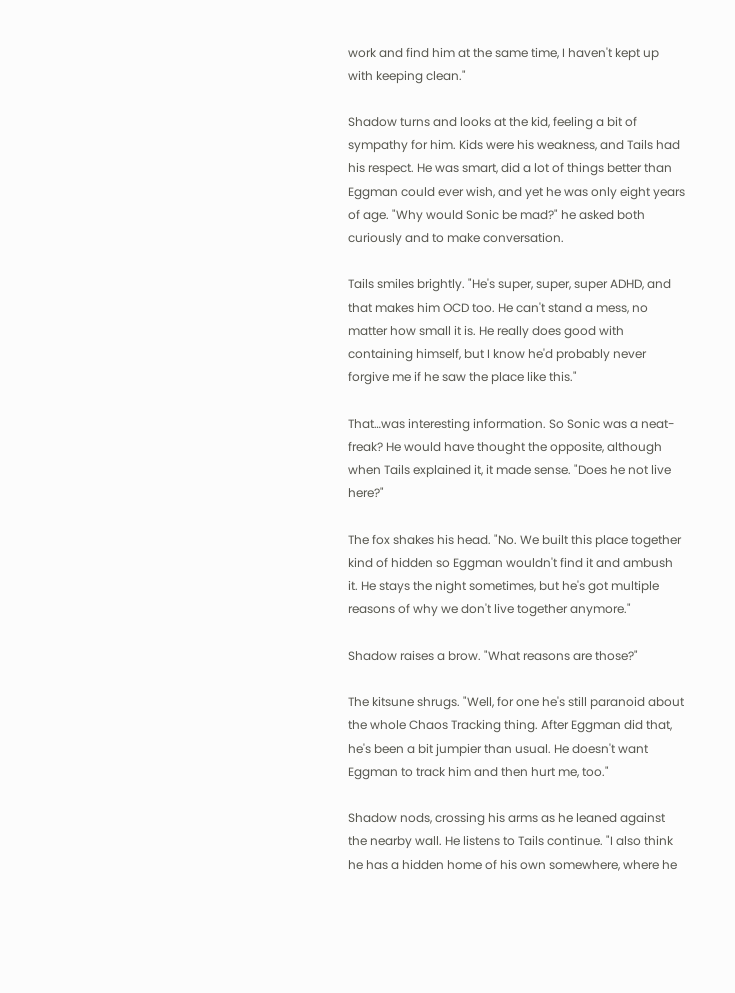work and find him at the same time, I haven't kept up with keeping clean."

Shadow turns and looks at the kid, feeling a bit of sympathy for him. Kids were his weakness, and Tails had his respect. He was smart, did a lot of things better than Eggman could ever wish, and yet he was only eight years of age. "Why would Sonic be mad?" he asked both curiously and to make conversation.

Tails smiles brightly. "He's super, super, super ADHD, and that makes him OCD too. He can't stand a mess, no matter how small it is. He really does good with containing himself, but I know he'd probably never forgive me if he saw the place like this."

That…was interesting information. So Sonic was a neat-freak? He would have thought the opposite, although when Tails explained it, it made sense. "Does he not live here?"

The fox shakes his head. "No. We built this place together kind of hidden so Eggman wouldn't find it and ambush it. He stays the night sometimes, but he's got multiple reasons of why we don't live together anymore."

Shadow raises a brow. "What reasons are those?"

The kitsune shrugs. "Well, for one he's still paranoid about the whole Chaos Tracking thing. After Eggman did that, he's been a bit jumpier than usual. He doesn't want Eggman to track him and then hurt me, too."

Shadow nods, crossing his arms as he leaned against the nearby wall. He listens to Tails continue. "I also think he has a hidden home of his own somewhere, where he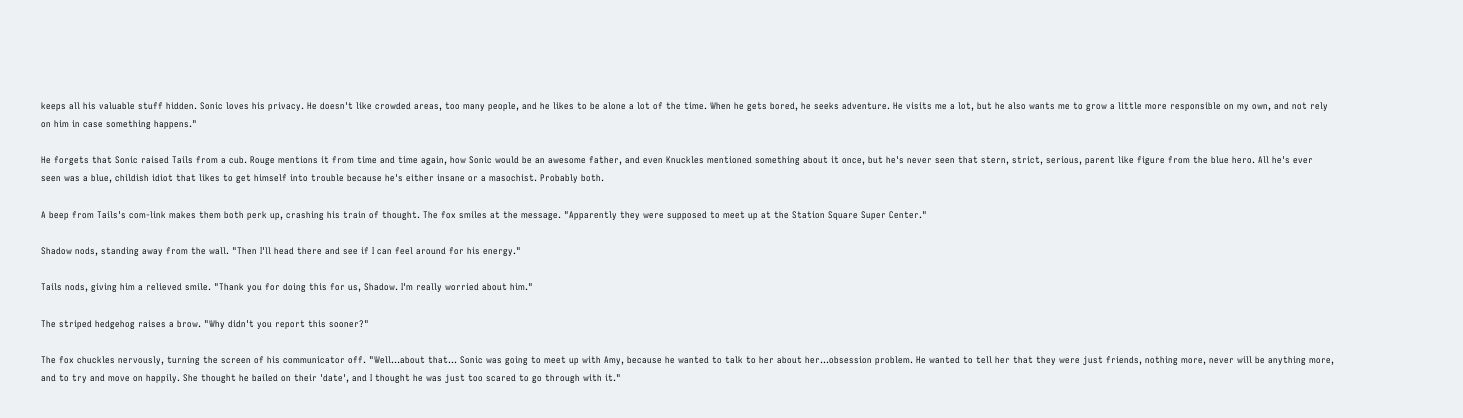keeps all his valuable stuff hidden. Sonic loves his privacy. He doesn't like crowded areas, too many people, and he likes to be alone a lot of the time. When he gets bored, he seeks adventure. He visits me a lot, but he also wants me to grow a little more responsible on my own, and not rely on him in case something happens."

He forgets that Sonic raised Tails from a cub. Rouge mentions it from time and time again, how Sonic would be an awesome father, and even Knuckles mentioned something about it once, but he's never seen that stern, strict, serious, parent like figure from the blue hero. All he's ever seen was a blue, childish idiot that likes to get himself into trouble because he's either insane or a masochist. Probably both.

A beep from Tails's com-link makes them both perk up, crashing his train of thought. The fox smiles at the message. "Apparently they were supposed to meet up at the Station Square Super Center."

Shadow nods, standing away from the wall. "Then I'll head there and see if I can feel around for his energy."

Tails nods, giving him a relieved smile. "Thank you for doing this for us, Shadow. I'm really worried about him."

The striped hedgehog raises a brow. "Why didn't you report this sooner?"

The fox chuckles nervously, turning the screen of his communicator off. "Well…about that… Sonic was going to meet up with Amy, because he wanted to talk to her about her…obsession problem. He wanted to tell her that they were just friends, nothing more, never will be anything more, and to try and move on happily. She thought he bailed on their 'date', and I thought he was just too scared to go through with it."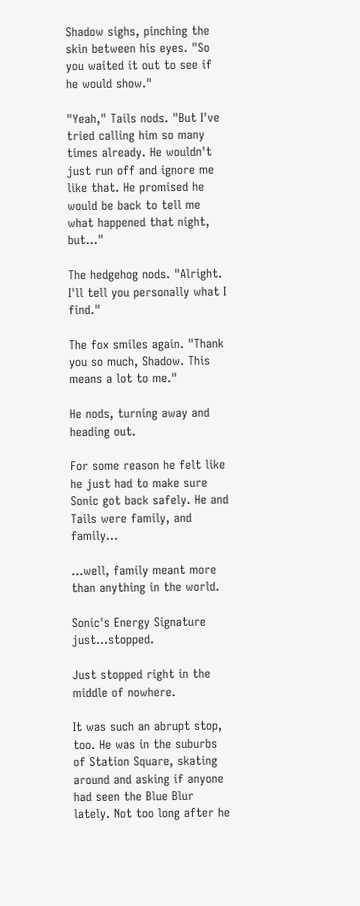Shadow sighs, pinching the skin between his eyes. "So you waited it out to see if he would show."

"Yeah," Tails nods. "But I've tried calling him so many times already. He wouldn't just run off and ignore me like that. He promised he would be back to tell me what happened that night, but…"

The hedgehog nods. "Alright. I'll tell you personally what I find."

The fox smiles again. "Thank you so much, Shadow. This means a lot to me."

He nods, turning away and heading out.

For some reason he felt like he just had to make sure Sonic got back safely. He and Tails were family, and family…

…well, family meant more than anything in the world.

Sonic's Energy Signature just…stopped.

Just stopped right in the middle of nowhere.

It was such an abrupt stop, too. He was in the suburbs of Station Square, skating around and asking if anyone had seen the Blue Blur lately. Not too long after he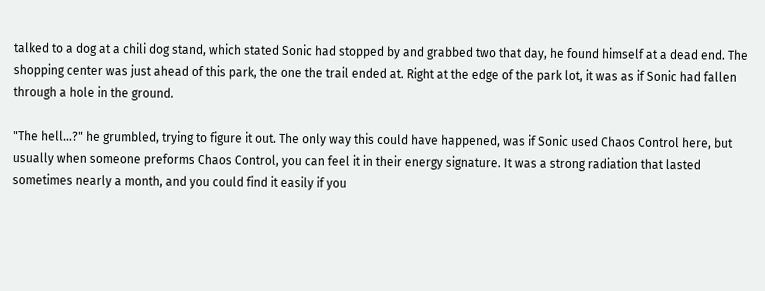talked to a dog at a chili dog stand, which stated Sonic had stopped by and grabbed two that day, he found himself at a dead end. The shopping center was just ahead of this park, the one the trail ended at. Right at the edge of the park lot, it was as if Sonic had fallen through a hole in the ground.

"The hell…?" he grumbled, trying to figure it out. The only way this could have happened, was if Sonic used Chaos Control here, but usually when someone preforms Chaos Control, you can feel it in their energy signature. It was a strong radiation that lasted sometimes nearly a month, and you could find it easily if you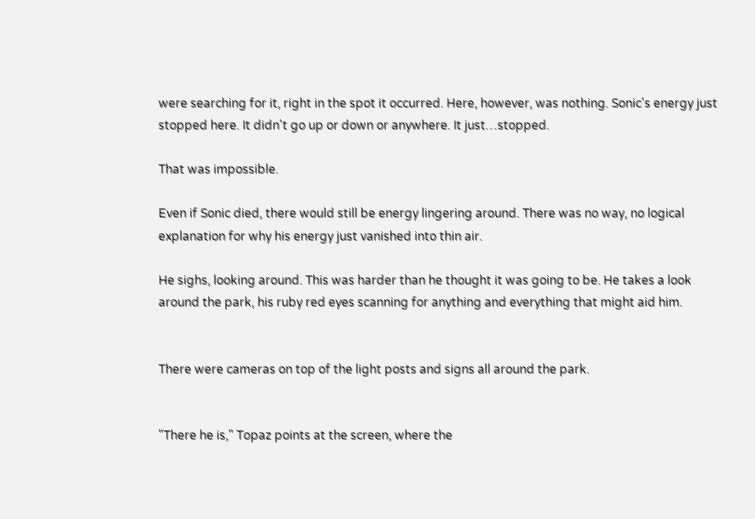were searching for it, right in the spot it occurred. Here, however, was nothing. Sonic's energy just stopped here. It didn't go up or down or anywhere. It just…stopped.

That was impossible.

Even if Sonic died, there would still be energy lingering around. There was no way, no logical explanation for why his energy just vanished into thin air.

He sighs, looking around. This was harder than he thought it was going to be. He takes a look around the park, his ruby red eyes scanning for anything and everything that might aid him.


There were cameras on top of the light posts and signs all around the park.


"There he is," Topaz points at the screen, where the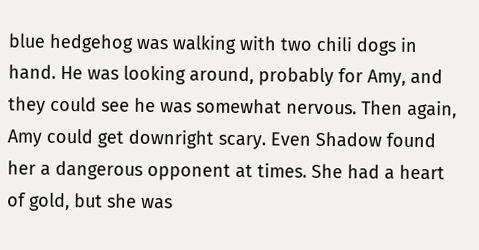blue hedgehog was walking with two chili dogs in hand. He was looking around, probably for Amy, and they could see he was somewhat nervous. Then again, Amy could get downright scary. Even Shadow found her a dangerous opponent at times. She had a heart of gold, but she was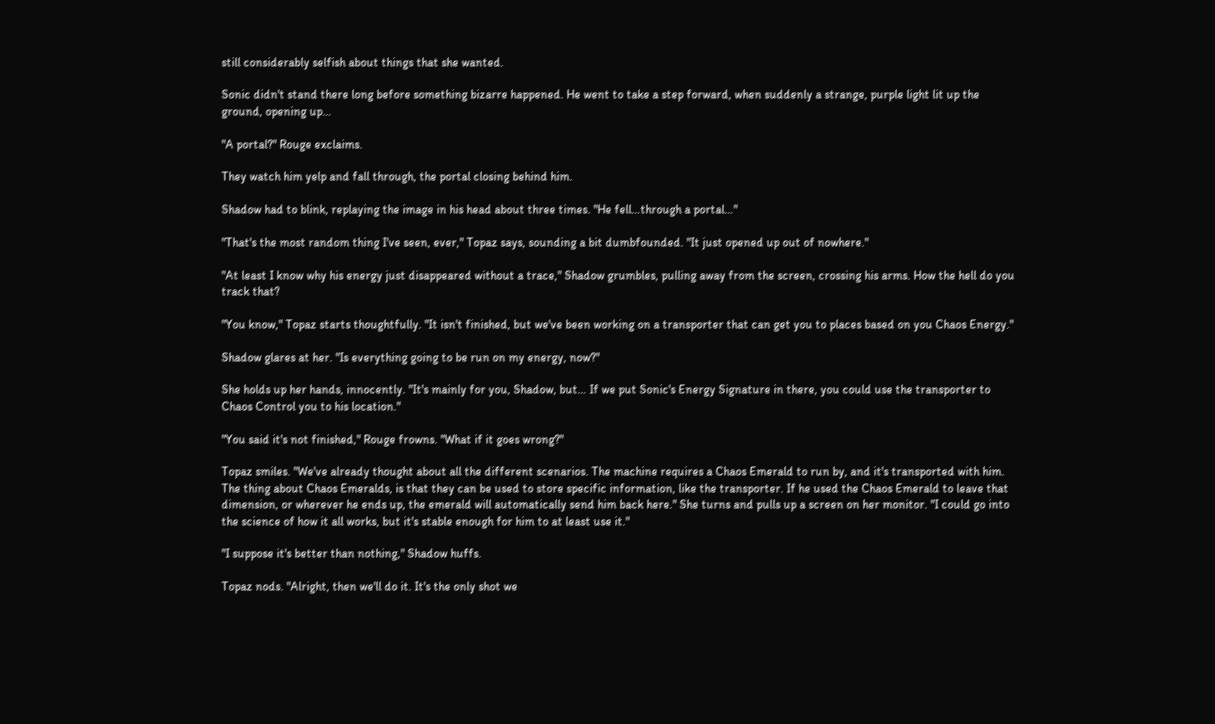still considerably selfish about things that she wanted.

Sonic didn't stand there long before something bizarre happened. He went to take a step forward, when suddenly a strange, purple light lit up the ground, opening up…

"A portal?" Rouge exclaims.

They watch him yelp and fall through, the portal closing behind him.

Shadow had to blink, replaying the image in his head about three times. "He fell…through a portal…"

"That's the most random thing I've seen, ever," Topaz says, sounding a bit dumbfounded. "It just opened up out of nowhere."

"At least I know why his energy just disappeared without a trace," Shadow grumbles, pulling away from the screen, crossing his arms. How the hell do you track that?

"You know," Topaz starts thoughtfully. "It isn't finished, but we've been working on a transporter that can get you to places based on you Chaos Energy."

Shadow glares at her. "Is everything going to be run on my energy, now?"

She holds up her hands, innocently. "It's mainly for you, Shadow, but… If we put Sonic's Energy Signature in there, you could use the transporter to Chaos Control you to his location."

"You said it's not finished," Rouge frowns. "What if it goes wrong?"

Topaz smiles. "We've already thought about all the different scenarios. The machine requires a Chaos Emerald to run by, and it's transported with him. The thing about Chaos Emeralds, is that they can be used to store specific information, like the transporter. If he used the Chaos Emerald to leave that dimension, or wherever he ends up, the emerald will automatically send him back here." She turns and pulls up a screen on her monitor. "I could go into the science of how it all works, but it's stable enough for him to at least use it."

"I suppose it's better than nothing," Shadow huffs.

Topaz nods. "Alright, then we'll do it. It's the only shot we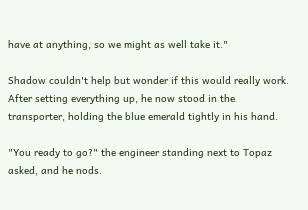have at anything, so we might as well take it."

Shadow couldn't help but wonder if this would really work. After setting everything up, he now stood in the transporter, holding the blue emerald tightly in his hand.

"You ready to go?" the engineer standing next to Topaz asked, and he nods.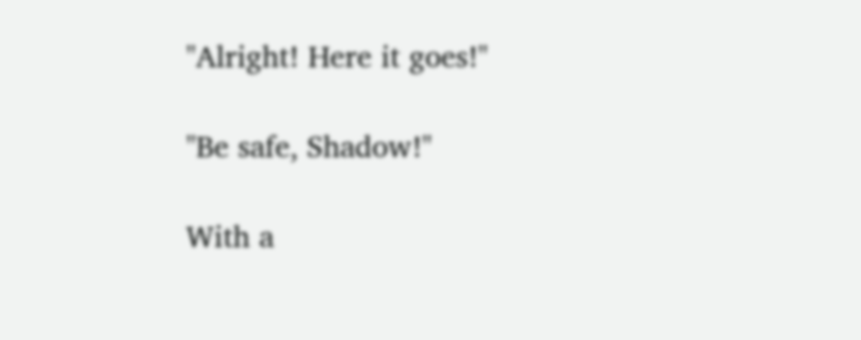"Alright! Here it goes!"

"Be safe, Shadow!"

With a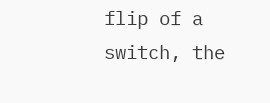flip of a switch, the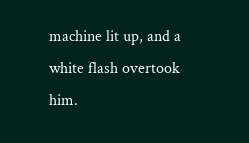machine lit up, and a white flash overtook him.